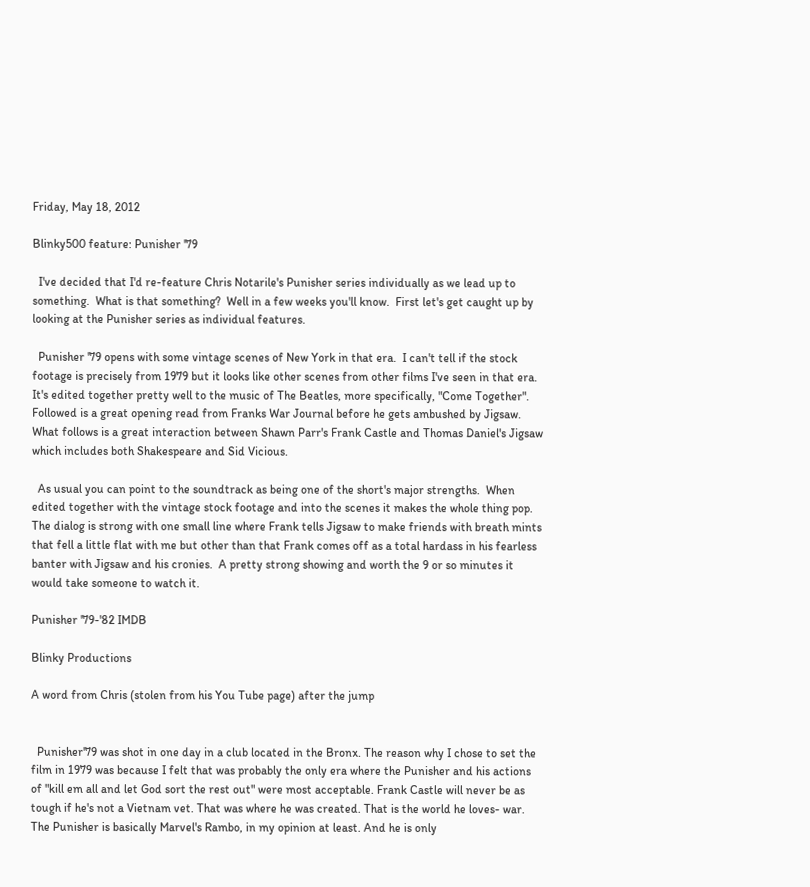Friday, May 18, 2012

Blinky500 feature: Punisher '79

  I've decided that I'd re-feature Chris Notarile's Punisher series individually as we lead up to something.  What is that something?  Well in a few weeks you'll know.  First let's get caught up by looking at the Punisher series as individual features.

  Punisher '79 opens with some vintage scenes of New York in that era.  I can't tell if the stock footage is precisely from 1979 but it looks like other scenes from other films I've seen in that era.  It's edited together pretty well to the music of The Beatles, more specifically, "Come Together".  Followed is a great opening read from Franks War Journal before he gets ambushed by Jigsaw.  What follows is a great interaction between Shawn Parr's Frank Castle and Thomas Daniel's Jigsaw which includes both Shakespeare and Sid Vicious.

  As usual you can point to the soundtrack as being one of the short's major strengths.  When edited together with the vintage stock footage and into the scenes it makes the whole thing pop.  The dialog is strong with one small line where Frank tells Jigsaw to make friends with breath mints that fell a little flat with me but other than that Frank comes off as a total hardass in his fearless banter with Jigsaw and his cronies.  A pretty strong showing and worth the 9 or so minutes it would take someone to watch it.

Punisher '79-'82 IMDB

Blinky Productions

A word from Chris (stolen from his You Tube page) after the jump


  Punisher'79 was shot in one day in a club located in the Bronx. The reason why I chose to set the film in 1979 was because I felt that was probably the only era where the Punisher and his actions of "kill em all and let God sort the rest out" were most acceptable. Frank Castle will never be as tough if he's not a Vietnam vet. That was where he was created. That is the world he loves- war. The Punisher is basically Marvel's Rambo, in my opinion at least. And he is only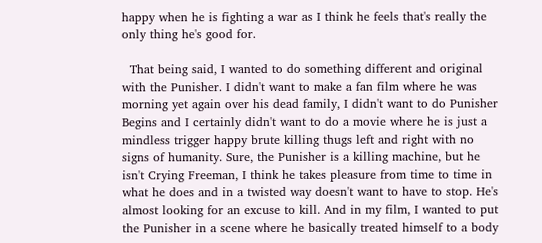happy when he is fighting a war as I think he feels that's really the only thing he's good for.

  That being said, I wanted to do something different and original with the Punisher. I didn't want to make a fan film where he was morning yet again over his dead family, I didn't want to do Punisher Begins and I certainly didn't want to do a movie where he is just a mindless trigger happy brute killing thugs left and right with no signs of humanity. Sure, the Punisher is a killing machine, but he isn't Crying Freeman, I think he takes pleasure from time to time in what he does and in a twisted way doesn't want to have to stop. He's almost looking for an excuse to kill. And in my film, I wanted to put the Punisher in a scene where he basically treated himself to a body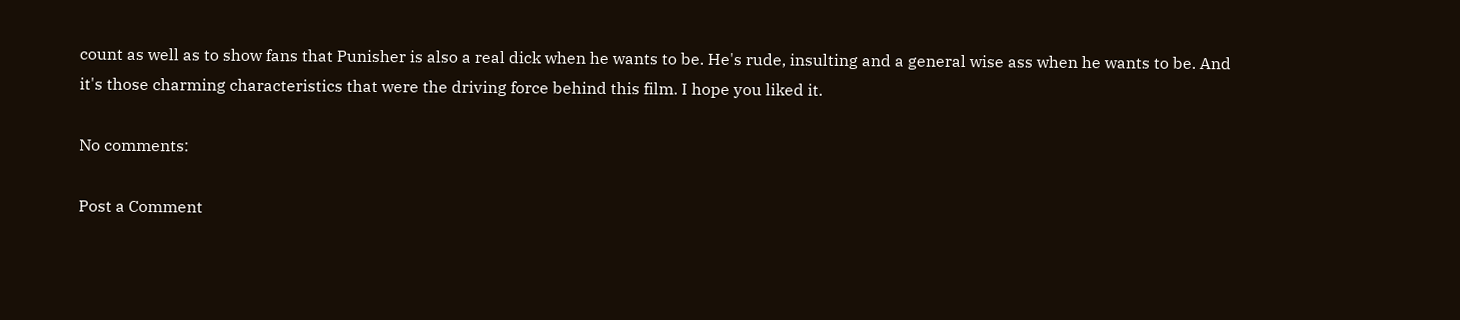count as well as to show fans that Punisher is also a real dick when he wants to be. He's rude, insulting and a general wise ass when he wants to be. And it's those charming characteristics that were the driving force behind this film. I hope you liked it.

No comments:

Post a Comment